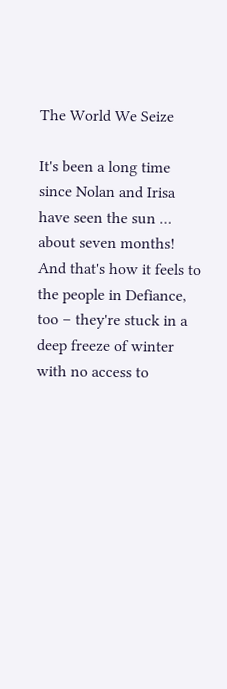The World We Seize

It's been a long time since Nolan and Irisa have seen the sun … about seven months! And that's how it feels to the people in Defiance, too – they're stuck in a deep freeze of winter with no access to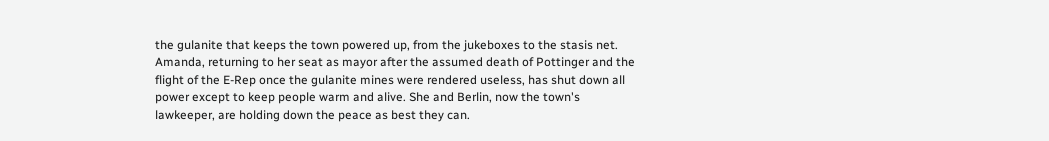the gulanite that keeps the town powered up, from the jukeboxes to the stasis net. Amanda, returning to her seat as mayor after the assumed death of Pottinger and the flight of the E-Rep once the gulanite mines were rendered useless, has shut down all power except to keep people warm and alive. She and Berlin, now the town's lawkeeper, are holding down the peace as best they can.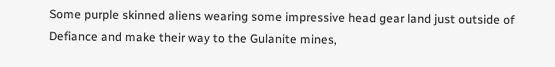Some purple skinned aliens wearing some impressive head gear land just outside of Defiance and make their way to the Gulanite mines,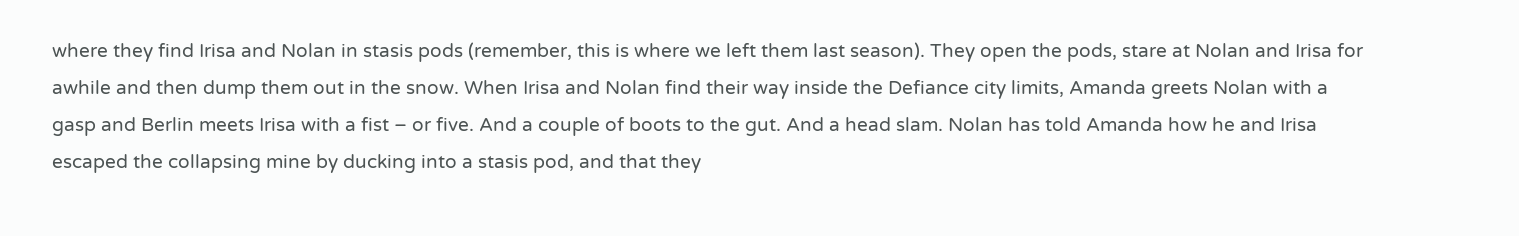where they find Irisa and Nolan in stasis pods (remember, this is where we left them last season). They open the pods, stare at Nolan and Irisa for awhile and then dump them out in the snow. When Irisa and Nolan find their way inside the Defiance city limits, Amanda greets Nolan with a gasp and Berlin meets Irisa with a fist – or five. And a couple of boots to the gut. And a head slam. Nolan has told Amanda how he and Irisa escaped the collapsing mine by ducking into a stasis pod, and that they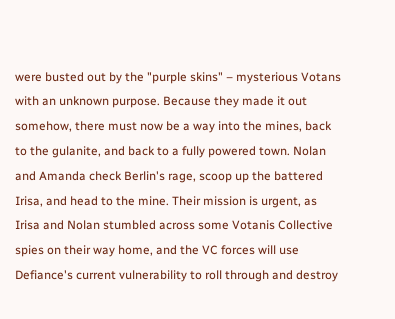were busted out by the "purple skins" – mysterious Votans with an unknown purpose. Because they made it out somehow, there must now be a way into the mines, back to the gulanite, and back to a fully powered town. Nolan and Amanda check Berlin's rage, scoop up the battered Irisa, and head to the mine. Their mission is urgent, as Irisa and Nolan stumbled across some Votanis Collective spies on their way home, and the VC forces will use Defiance's current vulnerability to roll through and destroy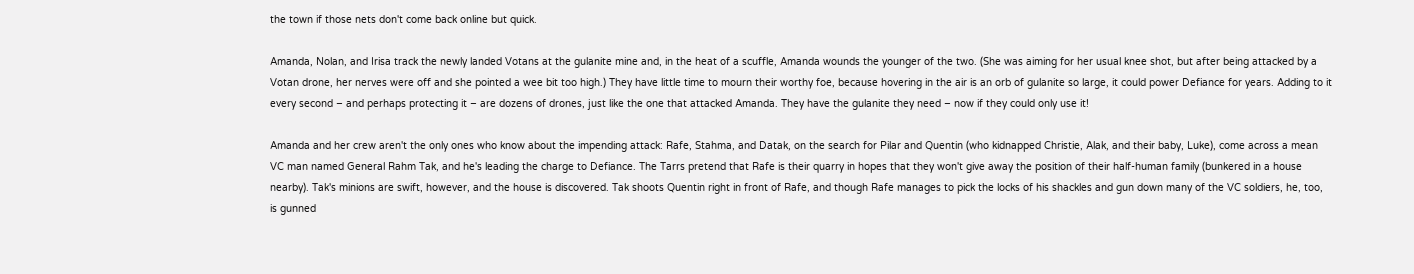the town if those nets don't come back online but quick.

Amanda, Nolan, and Irisa track the newly landed Votans at the gulanite mine and, in the heat of a scuffle, Amanda wounds the younger of the two. (She was aiming for her usual knee shot, but after being attacked by a Votan drone, her nerves were off and she pointed a wee bit too high.) They have little time to mourn their worthy foe, because hovering in the air is an orb of gulanite so large, it could power Defiance for years. Adding to it every second – and perhaps protecting it – are dozens of drones, just like the one that attacked Amanda. They have the gulanite they need – now if they could only use it!

Amanda and her crew aren't the only ones who know about the impending attack: Rafe, Stahma, and Datak, on the search for Pilar and Quentin (who kidnapped Christie, Alak, and their baby, Luke), come across a mean VC man named General Rahm Tak, and he's leading the charge to Defiance. The Tarrs pretend that Rafe is their quarry in hopes that they won't give away the position of their half-human family (bunkered in a house nearby). Tak's minions are swift, however, and the house is discovered. Tak shoots Quentin right in front of Rafe, and though Rafe manages to pick the locks of his shackles and gun down many of the VC soldiers, he, too, is gunned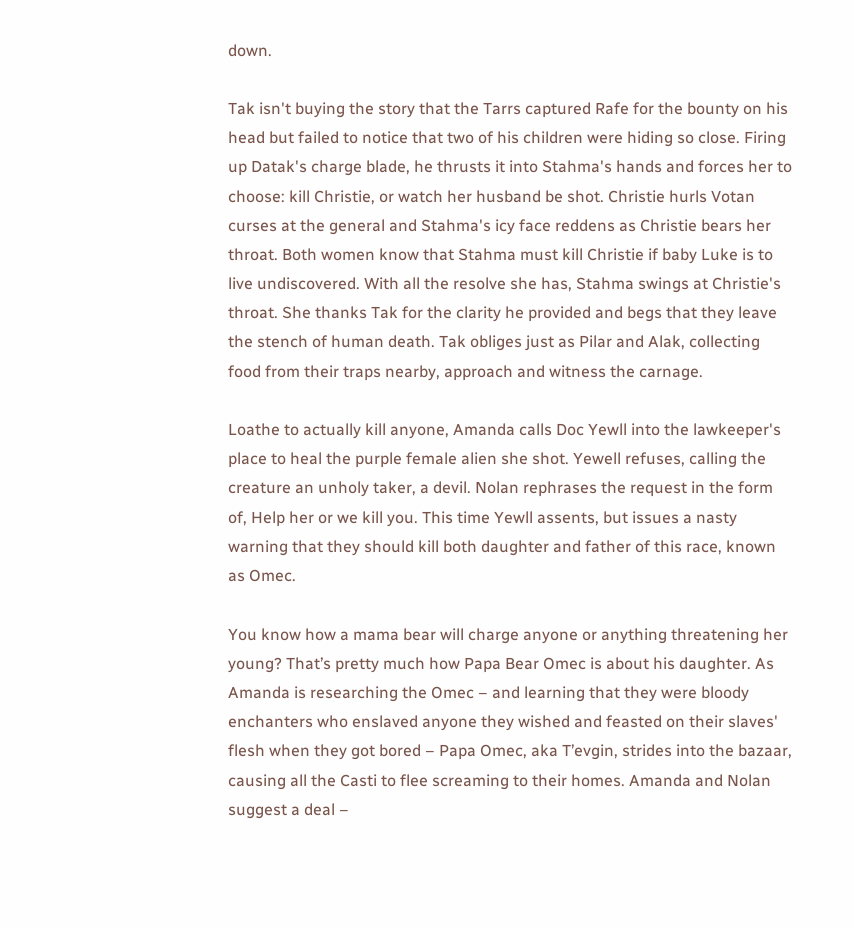down.

Tak isn't buying the story that the Tarrs captured Rafe for the bounty on his head but failed to notice that two of his children were hiding so close. Firing up Datak's charge blade, he thrusts it into Stahma's hands and forces her to choose: kill Christie, or watch her husband be shot. Christie hurls Votan curses at the general and Stahma's icy face reddens as Christie bears her throat. Both women know that Stahma must kill Christie if baby Luke is to live undiscovered. With all the resolve she has, Stahma swings at Christie's throat. She thanks Tak for the clarity he provided and begs that they leave the stench of human death. Tak obliges just as Pilar and Alak, collecting food from their traps nearby, approach and witness the carnage.

Loathe to actually kill anyone, Amanda calls Doc Yewll into the lawkeeper's place to heal the purple female alien she shot. Yewell refuses, calling the creature an unholy taker, a devil. Nolan rephrases the request in the form of, Help her or we kill you. This time Yewll assents, but issues a nasty warning that they should kill both daughter and father of this race, known as Omec.

You know how a mama bear will charge anyone or anything threatening her young? That’s pretty much how Papa Bear Omec is about his daughter. As Amanda is researching the Omec – and learning that they were bloody enchanters who enslaved anyone they wished and feasted on their slaves' flesh when they got bored – Papa Omec, aka T’evgin, strides into the bazaar, causing all the Casti to flee screaming to their homes. Amanda and Nolan suggest a deal –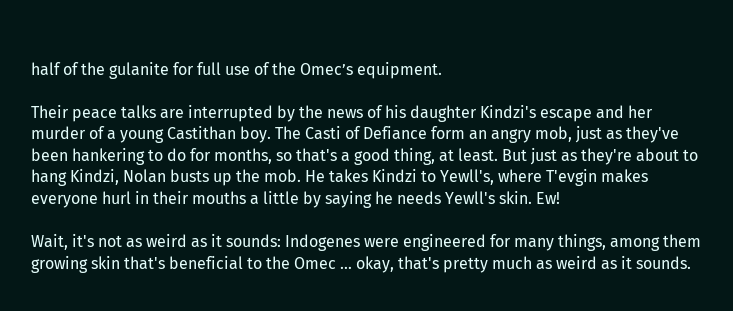half of the gulanite for full use of the Omec’s equipment.

Their peace talks are interrupted by the news of his daughter Kindzi's escape and her murder of a young Castithan boy. The Casti of Defiance form an angry mob, just as they've been hankering to do for months, so that's a good thing, at least. But just as they're about to hang Kindzi, Nolan busts up the mob. He takes Kindzi to Yewll's, where T'evgin makes everyone hurl in their mouths a little by saying he needs Yewll's skin. Ew!

Wait, it's not as weird as it sounds: Indogenes were engineered for many things, among them growing skin that's beneficial to the Omec … okay, that's pretty much as weird as it sounds.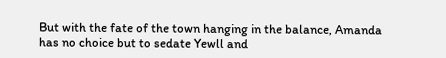But with the fate of the town hanging in the balance, Amanda has no choice but to sedate Yewll and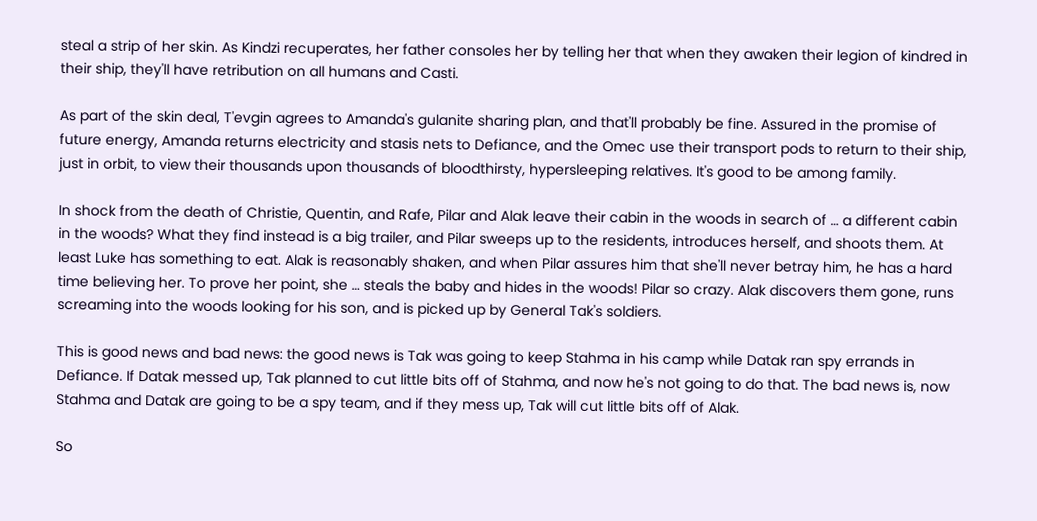steal a strip of her skin. As Kindzi recuperates, her father consoles her by telling her that when they awaken their legion of kindred in their ship, they'll have retribution on all humans and Casti.

As part of the skin deal, T'evgin agrees to Amanda's gulanite sharing plan, and that'll probably be fine. Assured in the promise of future energy, Amanda returns electricity and stasis nets to Defiance, and the Omec use their transport pods to return to their ship, just in orbit, to view their thousands upon thousands of bloodthirsty, hypersleeping relatives. It's good to be among family.

In shock from the death of Christie, Quentin, and Rafe, Pilar and Alak leave their cabin in the woods in search of … a different cabin in the woods? What they find instead is a big trailer, and Pilar sweeps up to the residents, introduces herself, and shoots them. At least Luke has something to eat. Alak is reasonably shaken, and when Pilar assures him that she'll never betray him, he has a hard time believing her. To prove her point, she … steals the baby and hides in the woods! Pilar so crazy. Alak discovers them gone, runs screaming into the woods looking for his son, and is picked up by General Tak's soldiers.

This is good news and bad news: the good news is Tak was going to keep Stahma in his camp while Datak ran spy errands in Defiance. If Datak messed up, Tak planned to cut little bits off of Stahma, and now he's not going to do that. The bad news is, now Stahma and Datak are going to be a spy team, and if they mess up, Tak will cut little bits off of Alak.

So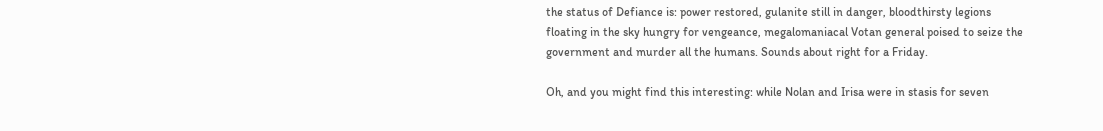the status of Defiance is: power restored, gulanite still in danger, bloodthirsty legions floating in the sky hungry for vengeance, megalomaniacal Votan general poised to seize the government and murder all the humans. Sounds about right for a Friday.

Oh, and you might find this interesting: while Nolan and Irisa were in stasis for seven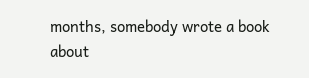months, somebody wrote a book about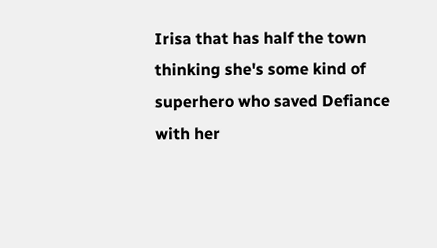Irisa that has half the town thinking she's some kind of superhero who saved Defiance with her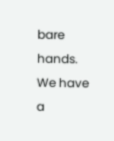bare hands. We have a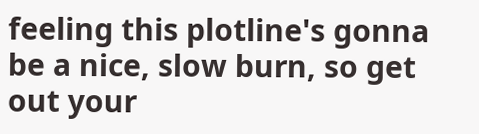feeling this plotline's gonna be a nice, slow burn, so get out your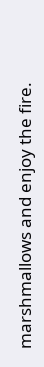marshmallows and enjoy the fire.